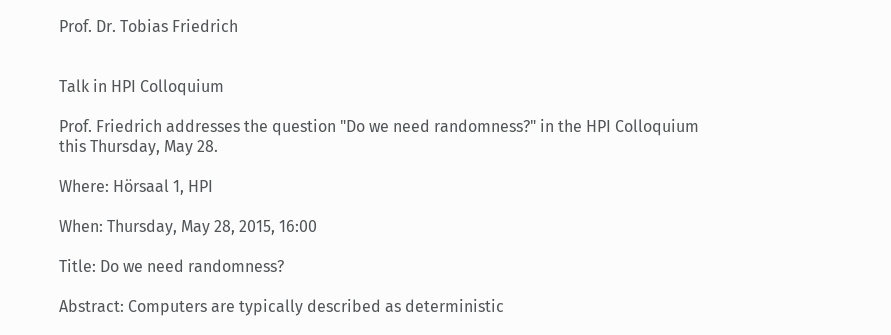Prof. Dr. Tobias Friedrich


Talk in HPI Colloquium

Prof. Friedrich addresses the question "Do we need randomness?" in the HPI Colloquium this Thursday, May 28.

Where: Hörsaal 1, HPI

When: Thursday, May 28, 2015, 16:00

Title: Do we need randomness?

Abstract: Computers are typically described as deterministic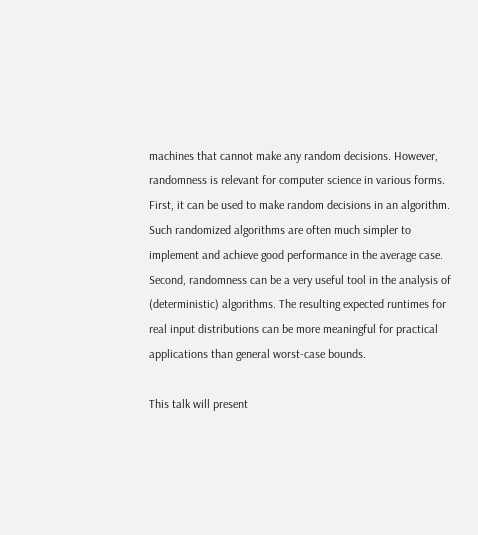machines that cannot make any random decisions. However, randomness is relevant for computer science in various forms. First, it can be used to make random decisions in an algorithm. Such randomized algorithms are often much simpler to implement and achieve good performance in the average case. Second, randomness can be a very useful tool in the analysis of (deterministic) algorithms. The resulting expected runtimes for real input distributions can be more meaningful for practical applications than general worst-case bounds.

This talk will present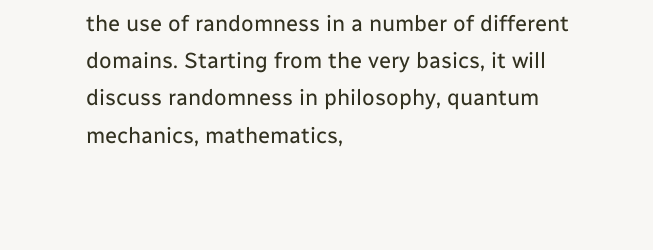the use of randomness in a number of different domains. Starting from the very basics, it will discuss randomness in philosophy, quantum mechanics, mathematics,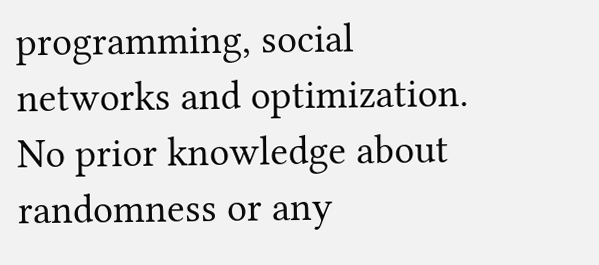programming, social networks and optimization. No prior knowledge about randomness or any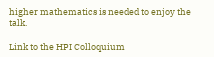higher mathematics is needed to enjoy the talk.

Link to the HPI Colloquium